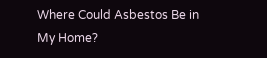Where Could Asbestos Be in My Home?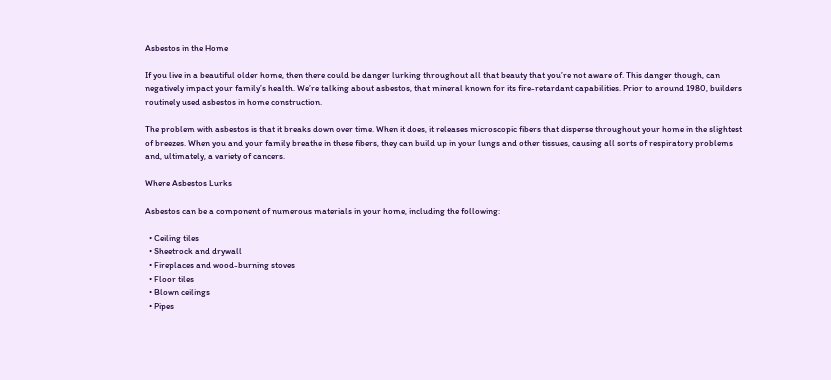Asbestos in the Home

If you live in a beautiful older home, then there could be danger lurking throughout all that beauty that you’re not aware of. This danger though, can negatively impact your family’s health. We’re talking about asbestos, that mineral known for its fire-retardant capabilities. Prior to around 1980, builders routinely used asbestos in home construction.

The problem with asbestos is that it breaks down over time. When it does, it releases microscopic fibers that disperse throughout your home in the slightest of breezes. When you and your family breathe in these fibers, they can build up in your lungs and other tissues, causing all sorts of respiratory problems and, ultimately, a variety of cancers.

Where Asbestos Lurks

Asbestos can be a component of numerous materials in your home, including the following:

  • Ceiling tiles
  • Sheetrock and drywall
  • Fireplaces and wood-burning stoves
  • Floor tiles
  • Blown ceilings
  • Pipes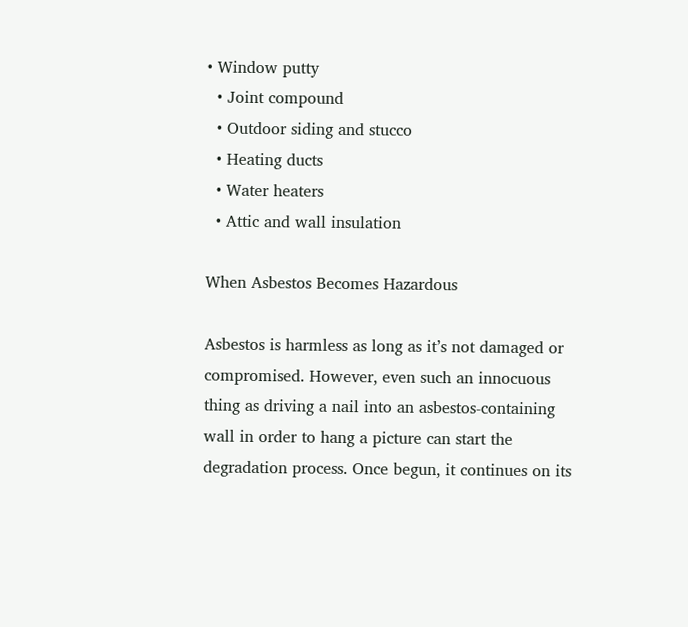• Window putty
  • Joint compound
  • Outdoor siding and stucco
  • Heating ducts
  • Water heaters
  • Attic and wall insulation

When Asbestos Becomes Hazardous

Asbestos is harmless as long as it’s not damaged or compromised. However, even such an innocuous thing as driving a nail into an asbestos-containing wall in order to hang a picture can start the degradation process. Once begun, it continues on its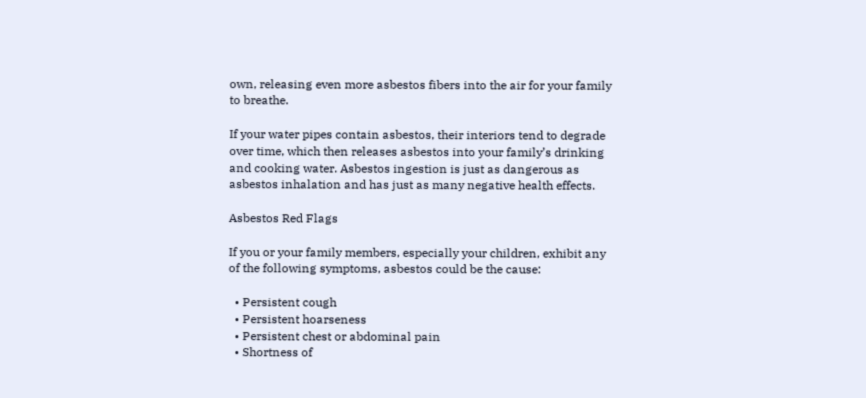own, releasing even more asbestos fibers into the air for your family to breathe.

If your water pipes contain asbestos, their interiors tend to degrade over time, which then releases asbestos into your family’s drinking and cooking water. Asbestos ingestion is just as dangerous as asbestos inhalation and has just as many negative health effects.

Asbestos Red Flags

If you or your family members, especially your children, exhibit any of the following symptoms, asbestos could be the cause:

  • Persistent cough
  • Persistent hoarseness
  • Persistent chest or abdominal pain
  • Shortness of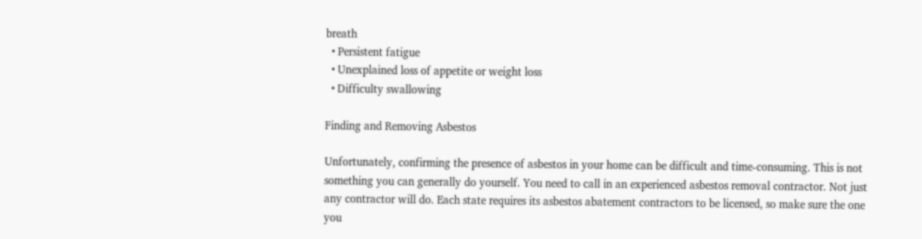breath
  • Persistent fatigue
  • Unexplained loss of appetite or weight loss
  • Difficulty swallowing

Finding and Removing Asbestos

Unfortunately, confirming the presence of asbestos in your home can be difficult and time-consuming. This is not something you can generally do yourself. You need to call in an experienced asbestos removal contractor. Not just any contractor will do. Each state requires its asbestos abatement contractors to be licensed, so make sure the one you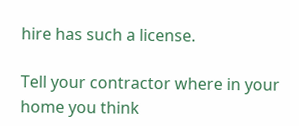hire has such a license.

Tell your contractor where in your home you think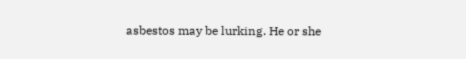asbestos may be lurking. He or she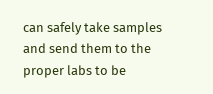can safely take samples and send them to the proper labs to be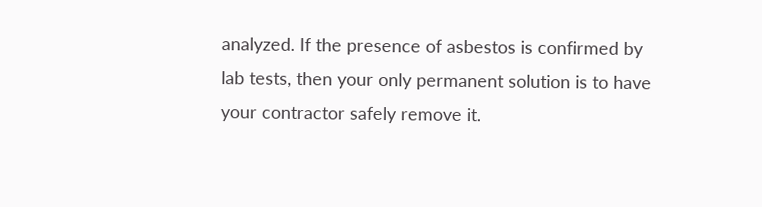analyzed. If the presence of asbestos is confirmed by lab tests, then your only permanent solution is to have your contractor safely remove it.